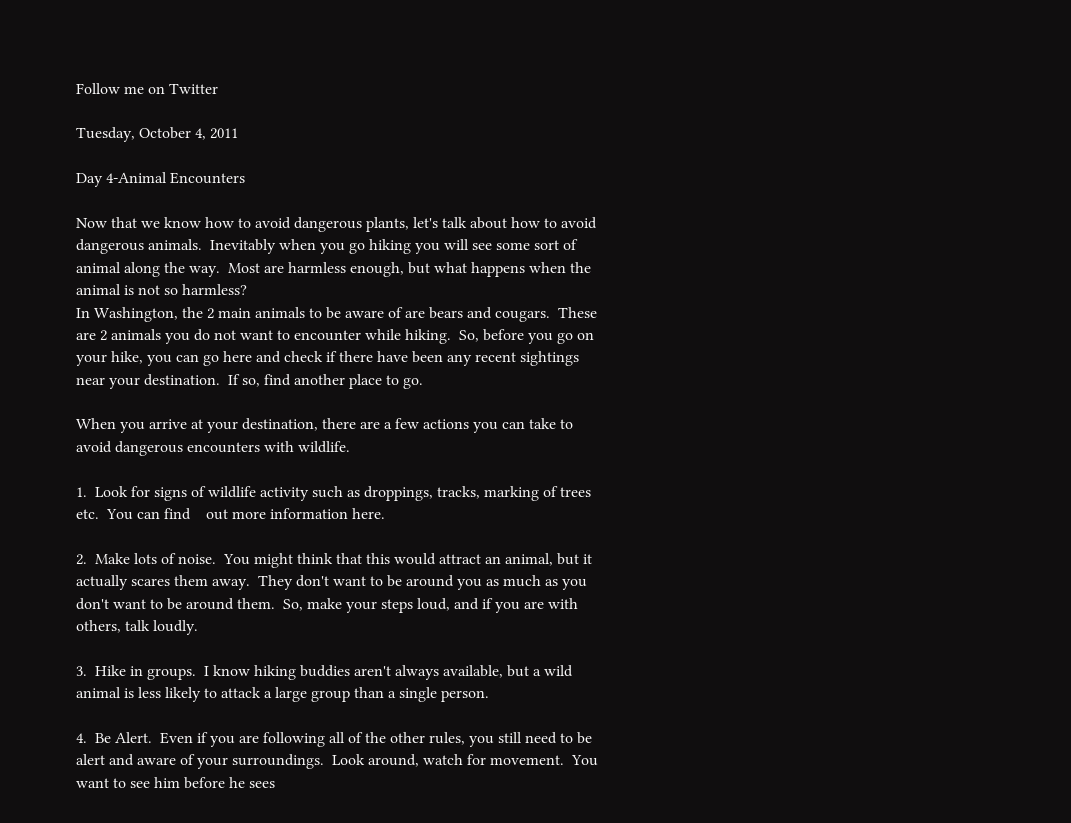Follow me on Twitter

Tuesday, October 4, 2011

Day 4-Animal Encounters

Now that we know how to avoid dangerous plants, let's talk about how to avoid dangerous animals.  Inevitably when you go hiking you will see some sort of animal along the way.  Most are harmless enough, but what happens when the animal is not so harmless?
In Washington, the 2 main animals to be aware of are bears and cougars.  These are 2 animals you do not want to encounter while hiking.  So, before you go on your hike, you can go here and check if there have been any recent sightings near your destination.  If so, find another place to go.

When you arrive at your destination, there are a few actions you can take to avoid dangerous encounters with wildlife.

1.  Look for signs of wildlife activity such as droppings, tracks, marking of trees etc.  You can find    out more information here.

2.  Make lots of noise.  You might think that this would attract an animal, but it actually scares them away.  They don't want to be around you as much as you don't want to be around them.  So, make your steps loud, and if you are with others, talk loudly.

3.  Hike in groups.  I know hiking buddies aren't always available, but a wild animal is less likely to attack a large group than a single person.

4.  Be Alert.  Even if you are following all of the other rules, you still need to be alert and aware of your surroundings.  Look around, watch for movement.  You want to see him before he sees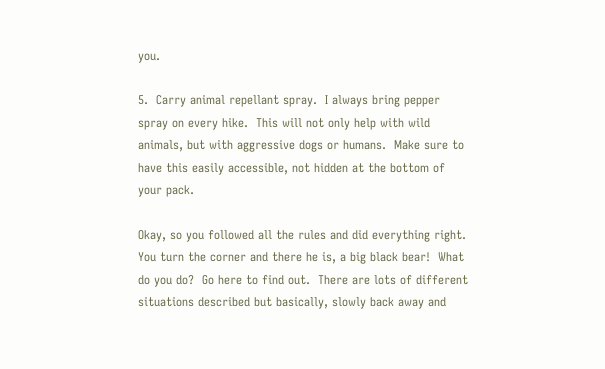you.

5.  Carry animal repellant spray.  I always bring pepper spray on every hike.  This will not only help with wild animals, but with aggressive dogs or humans.  Make sure to have this easily accessible, not hidden at the bottom of your pack.

Okay, so you followed all the rules and did everything right.  You turn the corner and there he is, a big black bear!  What do you do?  Go here to find out.  There are lots of different situations described but basically, slowly back away and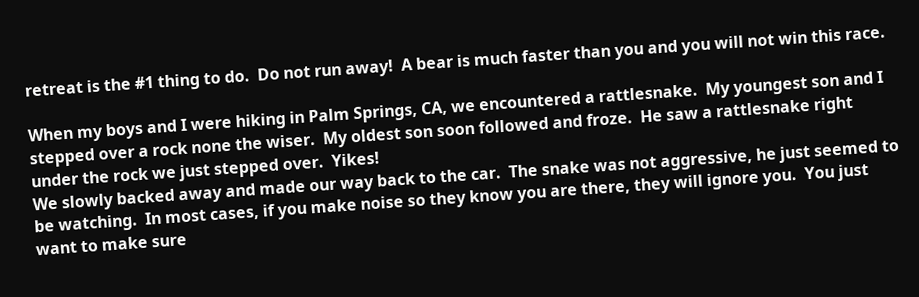retreat is the #1 thing to do.  Do not run away!  A bear is much faster than you and you will not win this race.

When my boys and I were hiking in Palm Springs, CA, we encountered a rattlesnake.  My youngest son and I stepped over a rock none the wiser.  My oldest son soon followed and froze.  He saw a rattlesnake right under the rock we just stepped over.  Yikes!
We slowly backed away and made our way back to the car.  The snake was not aggressive, he just seemed to be watching.  In most cases, if you make noise so they know you are there, they will ignore you.  You just want to make sure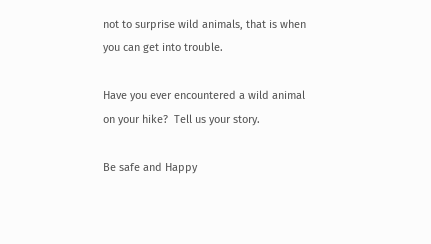not to surprise wild animals, that is when you can get into trouble.

Have you ever encountered a wild animal on your hike?  Tell us your story.

Be safe and Happy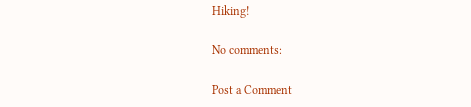Hiking!

No comments:

Post a Comment